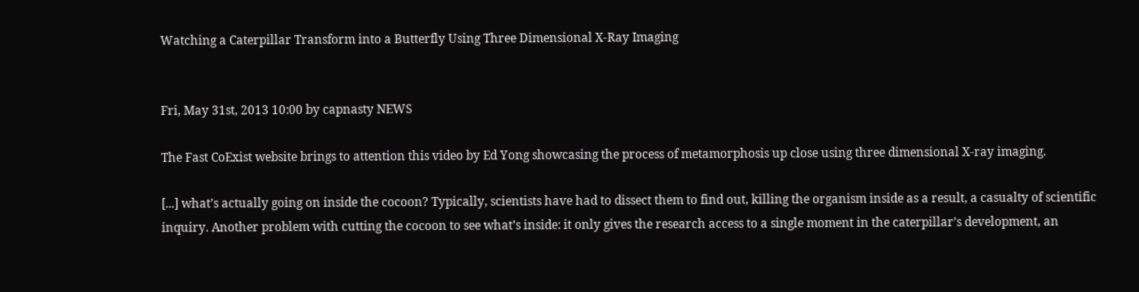Watching a Caterpillar Transform into a Butterfly Using Three Dimensional X-Ray Imaging


Fri, May 31st, 2013 10:00 by capnasty NEWS

The Fast CoExist website brings to attention this video by Ed Yong showcasing the process of metamorphosis up close using three dimensional X-ray imaging.

[...] what’s actually going on inside the cocoon? Typically, scientists have had to dissect them to find out, killing the organism inside as a result, a casualty of scientific inquiry. Another problem with cutting the cocoon to see what’s inside: it only gives the research access to a single moment in the caterpillar’s development, an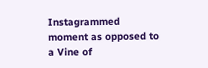Instagrammed moment as opposed to a Vine of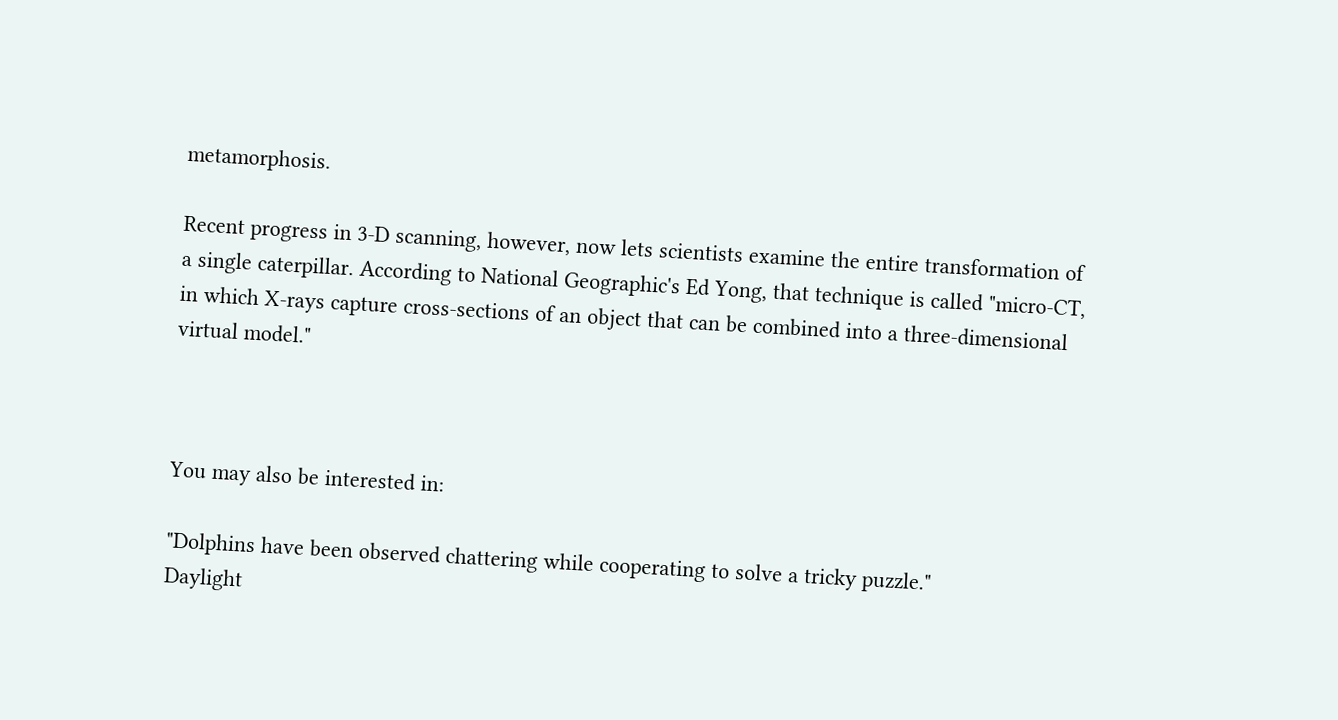metamorphosis.

Recent progress in 3-D scanning, however, now lets scientists examine the entire transformation of a single caterpillar. According to National Geographic's Ed Yong, that technique is called "micro-CT, in which X-rays capture cross-sections of an object that can be combined into a three-dimensional virtual model."



You may also be interested in:

"Dolphins have been observed chattering while cooperating to solve a tricky puzzle."
Daylight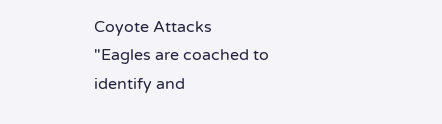Coyote Attacks
"Eagles are coached to identify and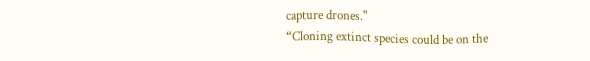capture drones."
“Cloning extinct species could be on the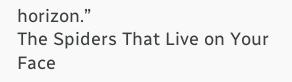horizon.”
The Spiders That Live on Your Face